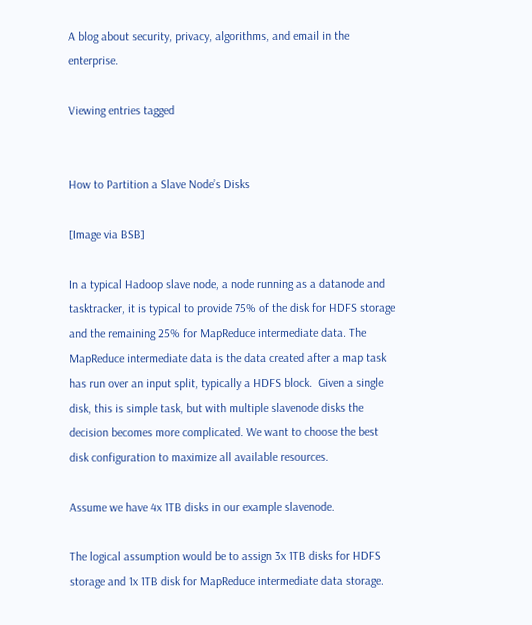A blog about security, privacy, algorithms, and email in the enterprise.

Viewing entries tagged


How to Partition a Slave Node’s Disks

[Image via BSB]

In a typical Hadoop slave node, a node running as a datanode and tasktracker, it is typical to provide 75% of the disk for HDFS storage and the remaining 25% for MapReduce intermediate data. The MapReduce intermediate data is the data created after a map task has run over an input split, typically a HDFS block.  Given a single disk, this is simple task, but with multiple slavenode disks the decision becomes more complicated. We want to choose the best disk configuration to maximize all available resources.

Assume we have 4x 1TB disks in our example slavenode.

The logical assumption would be to assign 3x 1TB disks for HDFS storage and 1x 1TB disk for MapReduce intermediate data storage.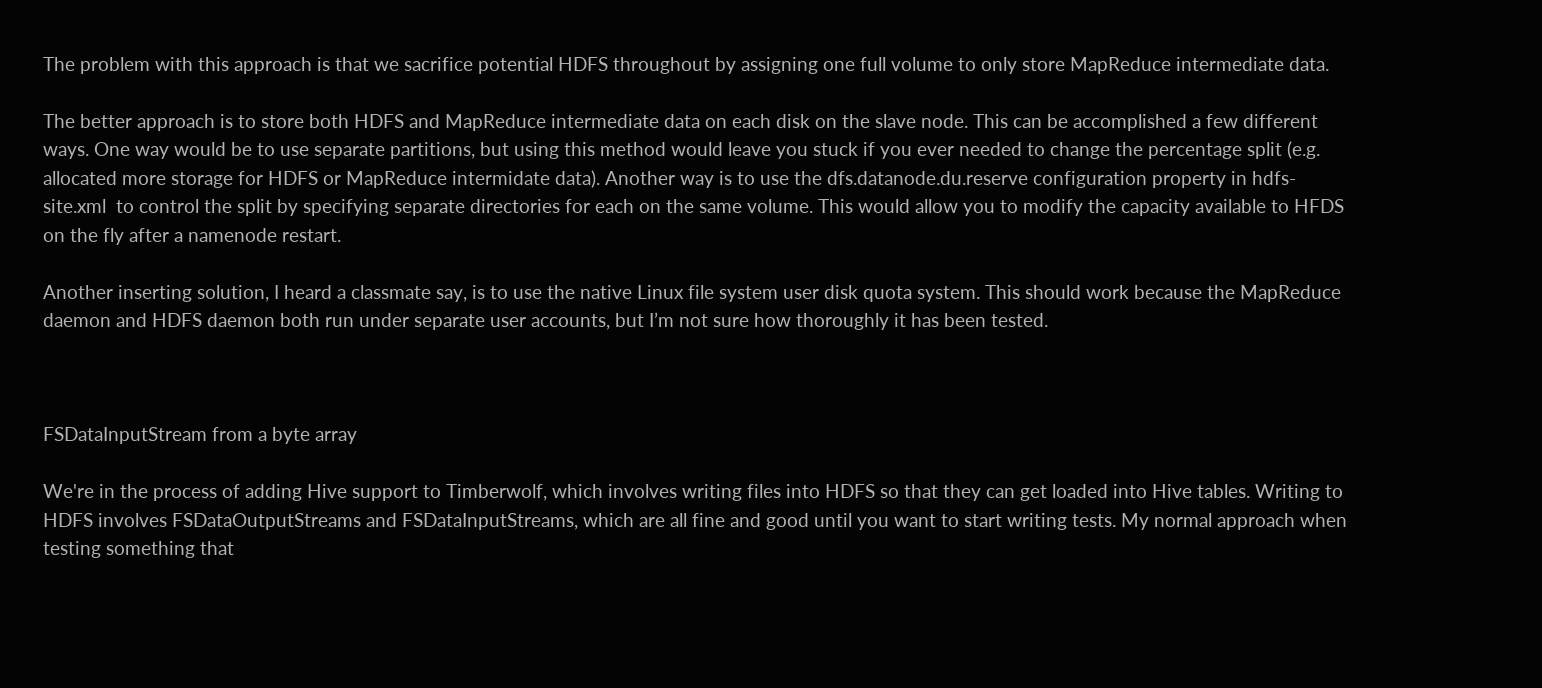The problem with this approach is that we sacrifice potential HDFS throughout by assigning one full volume to only store MapReduce intermediate data.

The better approach is to store both HDFS and MapReduce intermediate data on each disk on the slave node. This can be accomplished a few different ways. One way would be to use separate partitions, but using this method would leave you stuck if you ever needed to change the percentage split (e.g. allocated more storage for HDFS or MapReduce intermidate data). Another way is to use the dfs.datanode.du.reserve configuration property in hdfs-site.xml  to control the split by specifying separate directories for each on the same volume. This would allow you to modify the capacity available to HFDS on the fly after a namenode restart.

Another inserting solution, I heard a classmate say, is to use the native Linux file system user disk quota system. This should work because the MapReduce daemon and HDFS daemon both run under separate user accounts, but I’m not sure how thoroughly it has been tested.



FSDataInputStream from a byte array

We're in the process of adding Hive support to Timberwolf, which involves writing files into HDFS so that they can get loaded into Hive tables. Writing to HDFS involves FSDataOutputStreams and FSDataInputStreams, which are all fine and good until you want to start writing tests. My normal approach when testing something that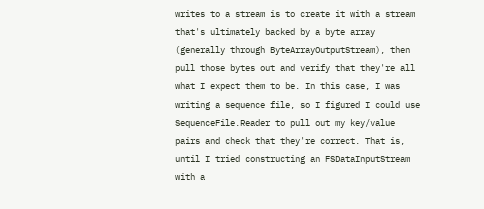writes to a stream is to create it with a stream that's ultimately backed by a byte array (generally through ByteArrayOutputStream), then pull those bytes out and verify that they're all what I expect them to be. In this case, I was writing a sequence file, so I figured I could use SequenceFile.Reader to pull out my key/value pairs and check that they're correct. That is, until I tried constructing an FSDataInputStream with a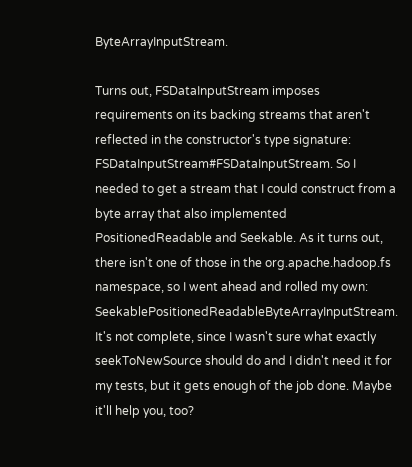ByteArrayInputStream.

Turns out, FSDataInputStream imposes requirements on its backing streams that aren't reflected in the constructor's type signature: FSDataInputStream#FSDataInputStream. So I needed to get a stream that I could construct from a byte array that also implemented PositionedReadable and Seekable. As it turns out, there isn't one of those in the org.apache.hadoop.fs namespace, so I went ahead and rolled my own: SeekablePositionedReadableByteArrayInputStream. It's not complete, since I wasn't sure what exactly seekToNewSource should do and I didn't need it for my tests, but it gets enough of the job done. Maybe it'll help you, too?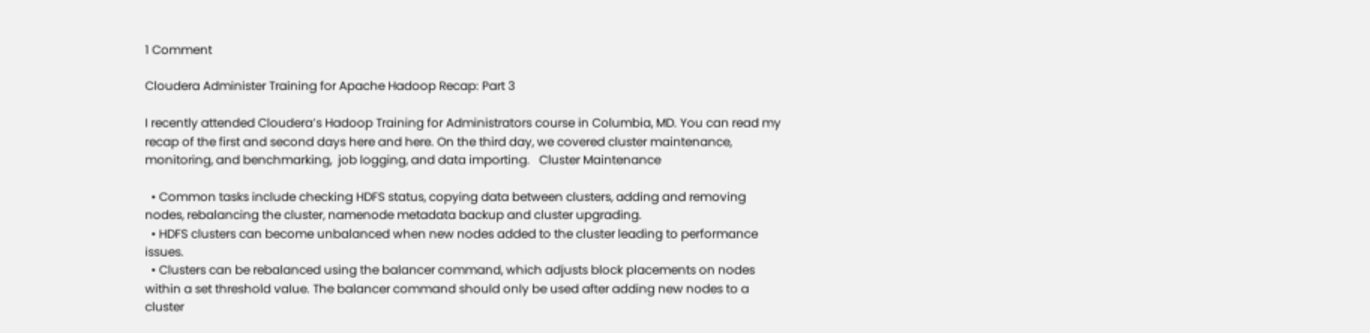1 Comment

Cloudera Administer Training for Apache Hadoop Recap: Part 3

I recently attended Cloudera’s Hadoop Training for Administrators course in Columbia, MD. You can read my recap of the first and second days here and here. On the third day, we covered cluster maintenance, monitoring, and benchmarking,  job logging, and data importing.   Cluster Maintenance

  • Common tasks include checking HDFS status, copying data between clusters, adding and removing nodes, rebalancing the cluster, namenode metadata backup and cluster upgrading.
  • HDFS clusters can become unbalanced when new nodes added to the cluster leading to performance issues.
  • Clusters can be rebalanced using the balancer command, which adjusts block placements on nodes within a set threshold value. The balancer command should only be used after adding new nodes to a cluster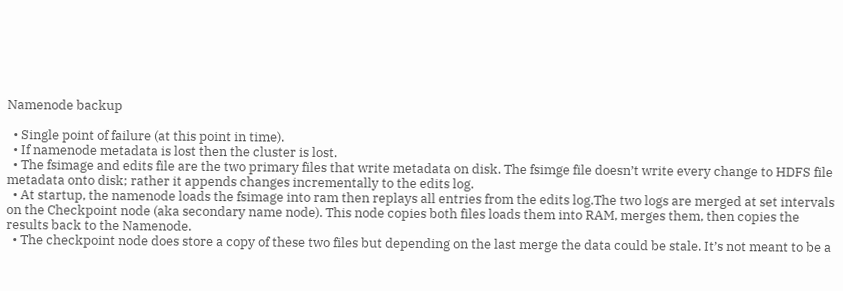Namenode backup

  • Single point of failure (at this point in time).
  • If namenode metadata is lost then the cluster is lost.
  • The fsimage and edits file are the two primary files that write metadata on disk. The fsimge file doesn’t write every change to HDFS file metadata onto disk; rather it appends changes incrementally to the edits log.
  • At startup, the namenode loads the fsimage into ram then replays all entries from the edits log.The two logs are merged at set intervals on the Checkpoint node (aka secondary name node). This node copies both files loads them into RAM, merges them, then copies the results back to the Namenode.
  • The checkpoint node does store a copy of these two files but depending on the last merge the data could be stale. It’s not meant to be a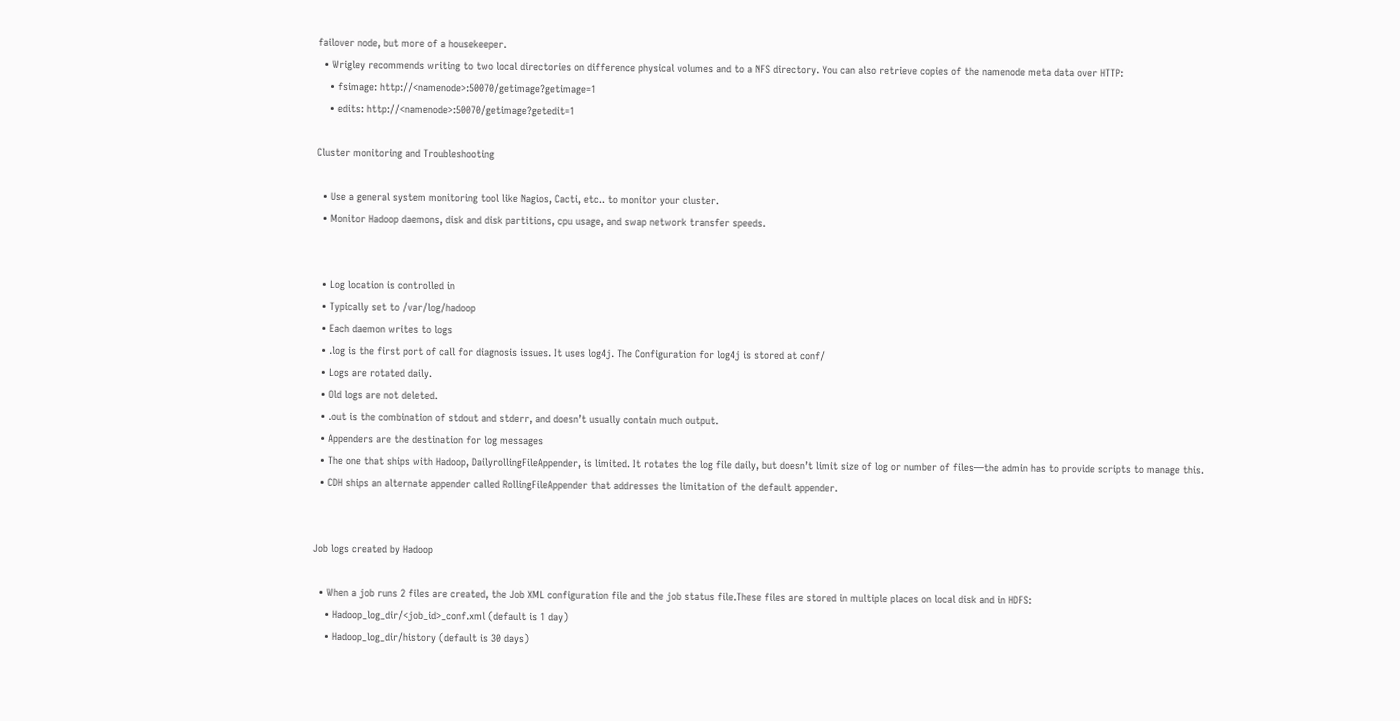failover node, but more of a housekeeper.
  • Wrigley recommends writing to two local directories on difference physical volumes and to a NFS directory. You can also retrieve copies of the namenode meta data over HTTP:
    • fsimage: http://<namenode>:50070/getimage?getimage=1
    • edits: http://<namenode>:50070/getimage?getedit=1

Cluster monitoring and Troubleshooting

  • Use a general system monitoring tool like Nagios, Cacti, etc.. to monitor your cluster.
  • Monitor Hadoop daemons, disk and disk partitions, cpu usage, and swap network transfer speeds.


  • Log location is controlled in
  • Typically set to /var/log/hadoop
  • Each daemon writes to logs
  • .log is the first port of call for diagnosis issues. It uses log4j. The Configuration for log4j is stored at conf/
  • Logs are rotated daily.
  • Old logs are not deleted.
  • .out is the combination of stdout and stderr, and doesn’t usually contain much output.
  • Appenders are the destination for log messages
  • The one that ships with Hadoop, DailyrollingFileAppender, is limited. It rotates the log file daily, but doesn’t limit size of log or number of files—the admin has to provide scripts to manage this.
  • CDH ships an alternate appender called RollingFileAppender that addresses the limitation of the default appender.


Job logs created by Hadoop

  • When a job runs 2 files are created, the Job XML configuration file and the job status file.These files are stored in multiple places on local disk and in HDFS:
    • Hadoop_log_dir/<job_id>_conf.xml (default is 1 day)
    • Hadoop_log_dir/history (default is 30 days)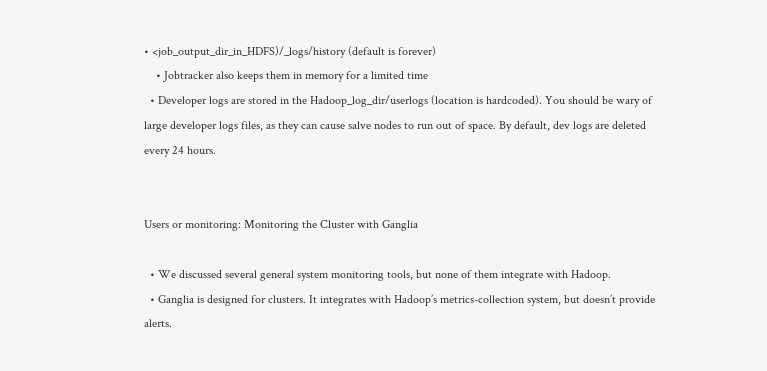• <job_output_dir_in_HDFS)/_logs/history (default is forever)
    • Jobtracker also keeps them in memory for a limited time
  • Developer logs are stored in the Hadoop_log_dir/userlogs (location is hardcoded). You should be wary of large developer logs files, as they can cause salve nodes to run out of space. By default, dev logs are deleted every 24 hours.


Users or monitoring: Monitoring the Cluster with Ganglia

  • We discussed several general system monitoring tools, but none of them integrate with Hadoop.
  • Ganglia is designed for clusters. It integrates with Hadoop’s metrics-collection system, but doesn’t provide alerts.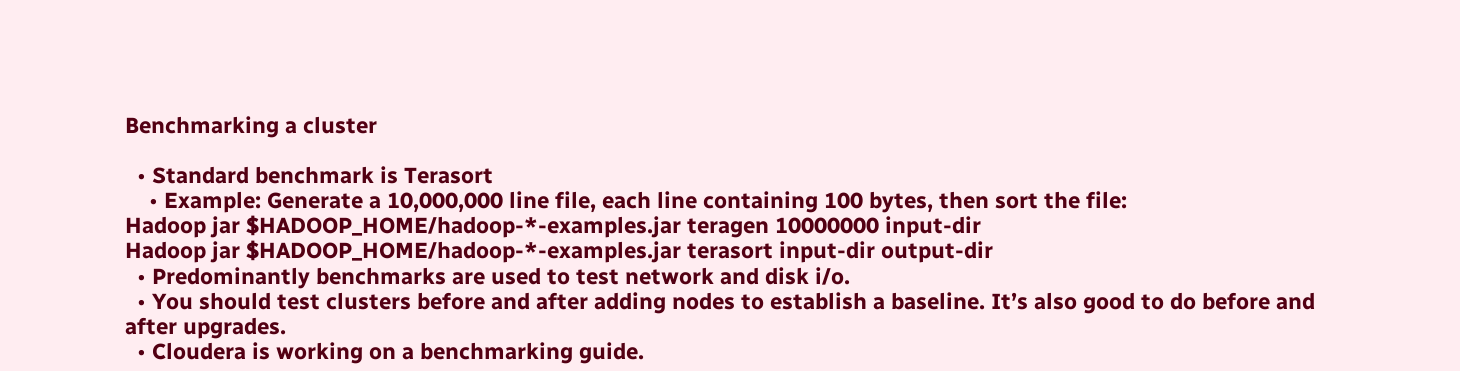Benchmarking a cluster

  • Standard benchmark is Terasort
    • Example: Generate a 10,000,000 line file, each line containing 100 bytes, then sort the file:
Hadoop jar $HADOOP_HOME/hadoop-*-examples.jar teragen 10000000 input-dir
Hadoop jar $HADOOP_HOME/hadoop-*-examples.jar terasort input-dir output-dir
  • Predominantly benchmarks are used to test network and disk i/o.
  • You should test clusters before and after adding nodes to establish a baseline. It’s also good to do before and after upgrades.
  • Cloudera is working on a benchmarking guide.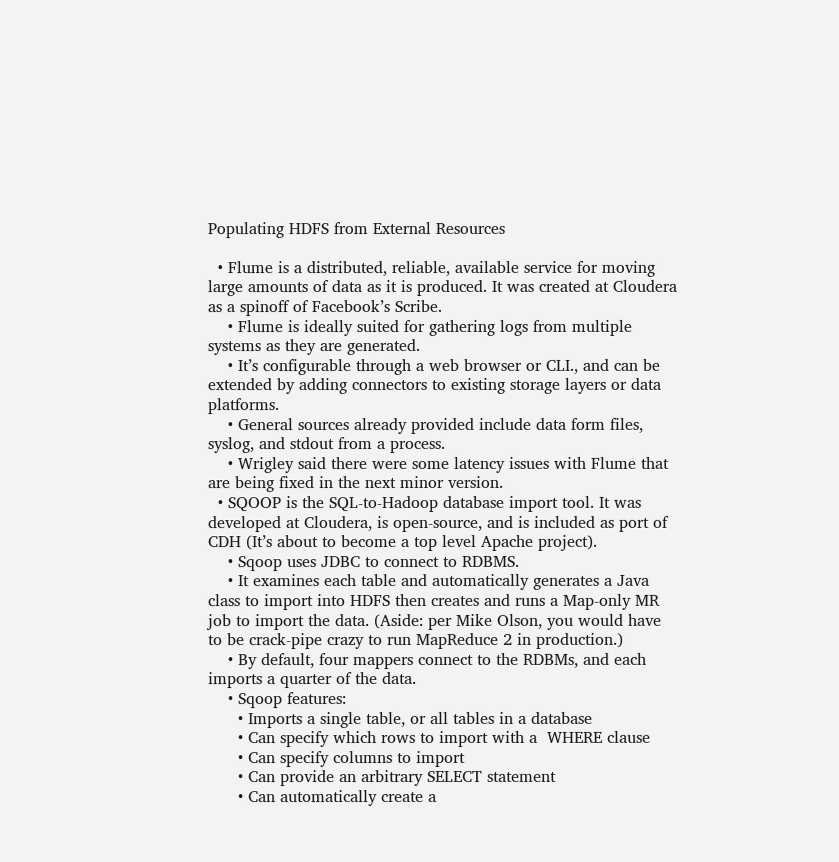Populating HDFS from External Resources

  • Flume is a distributed, reliable, available service for moving large amounts of data as it is produced. It was created at Cloudera as a spinoff of Facebook’s Scribe.
    • Flume is ideally suited for gathering logs from multiple systems as they are generated.
    • It’s configurable through a web browser or CLI., and can be extended by adding connectors to existing storage layers or data platforms.
    • General sources already provided include data form files, syslog, and stdout from a process.
    • Wrigley said there were some latency issues with Flume that are being fixed in the next minor version.
  • SQOOP is the SQL-to-Hadoop database import tool. It was developed at Cloudera, is open-source, and is included as port of CDH (It’s about to become a top level Apache project).
    • Sqoop uses JDBC to connect to RDBMS.
    • It examines each table and automatically generates a Java class to import into HDFS then creates and runs a Map-only MR job to import the data. (Aside: per Mike Olson, you would have to be crack-pipe crazy to run MapReduce 2 in production.)
    • By default, four mappers connect to the RDBMs, and each imports a quarter of the data.
    • Sqoop features:
      • Imports a single table, or all tables in a database
      • Can specify which rows to import with a  WHERE clause
      • Can specify columns to import
      • Can provide an arbitrary SELECT statement
      • Can automatically create a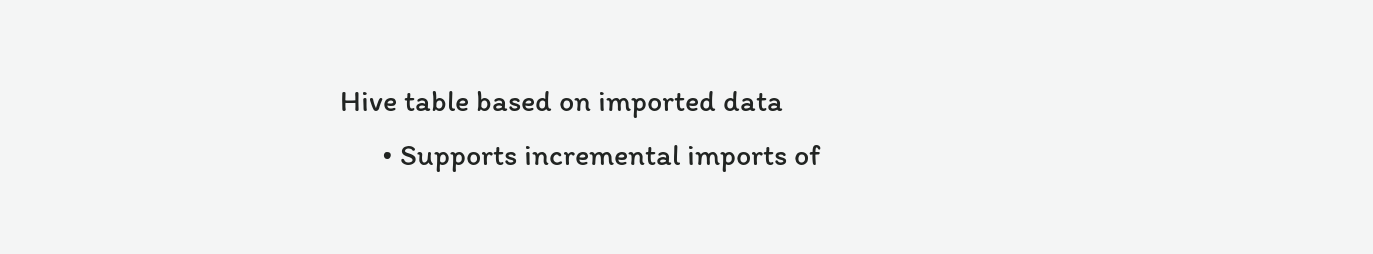Hive table based on imported data
      • Supports incremental imports of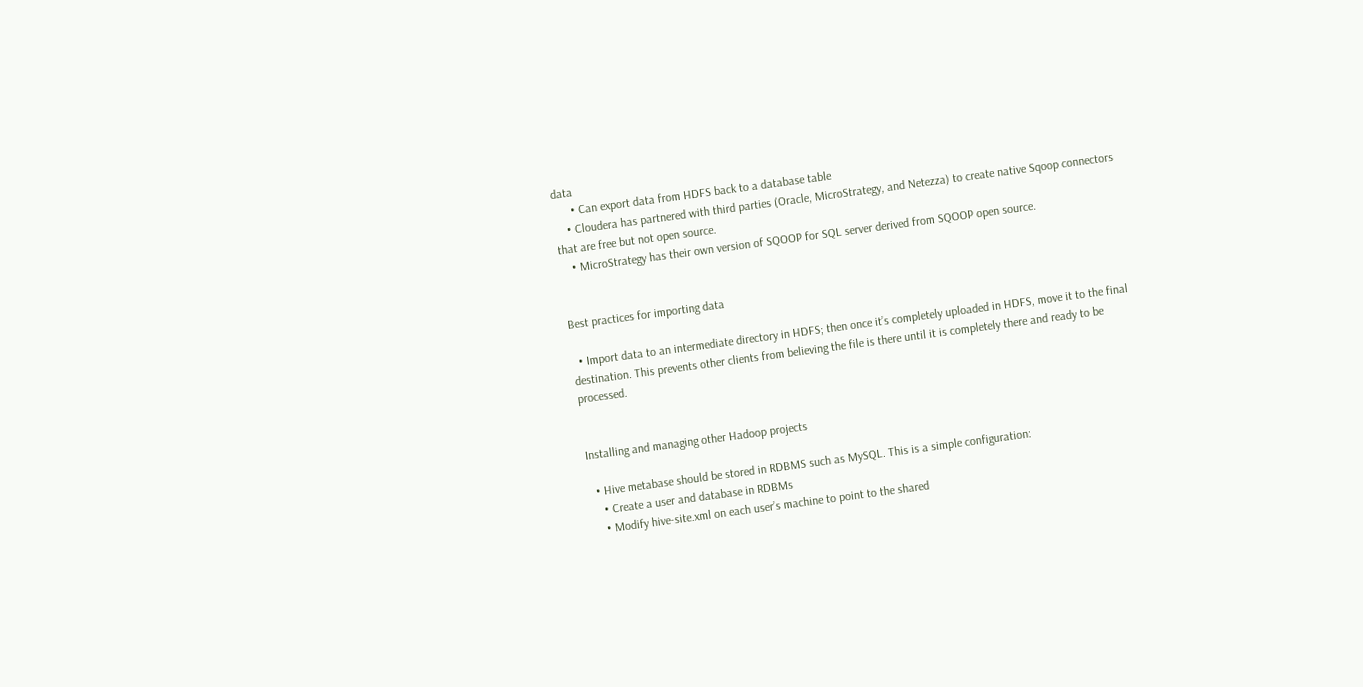data
      • Can export data from HDFS back to a database table
    • Cloudera has partnered with third parties (Oracle, MicroStrategy, and Netezza) to create native Sqoop connectors that are free but not open source.
    • MicroStrategy has their own version of SQOOP for SQL server derived from SQOOP open source.


Best practices for importing data

  • Import data to an intermediate directory in HDFS; then once it’s completely uploaded in HDFS, move it to the final destination. This prevents other clients from believing the file is there until it is completely there and ready to be processed.


Installing and managing other Hadoop projects

  • Hive metabase should be stored in RDBMS such as MySQL. This is a simple configuration:
    • Create a user and database in RDBMs
    • Modify hive-site.xml on each user’s machine to point to the shared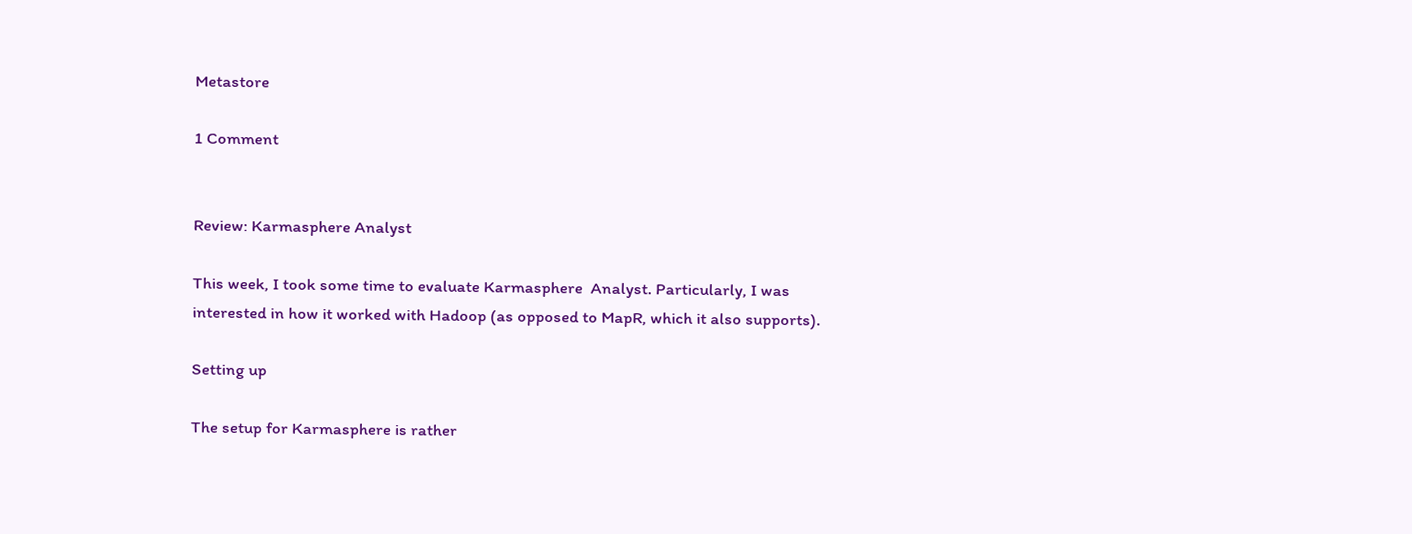Metastore

1 Comment


Review: Karmasphere Analyst

This week, I took some time to evaluate Karmasphere  Analyst. Particularly, I was interested in how it worked with Hadoop (as opposed to MapR, which it also supports).

Setting up

The setup for Karmasphere is rather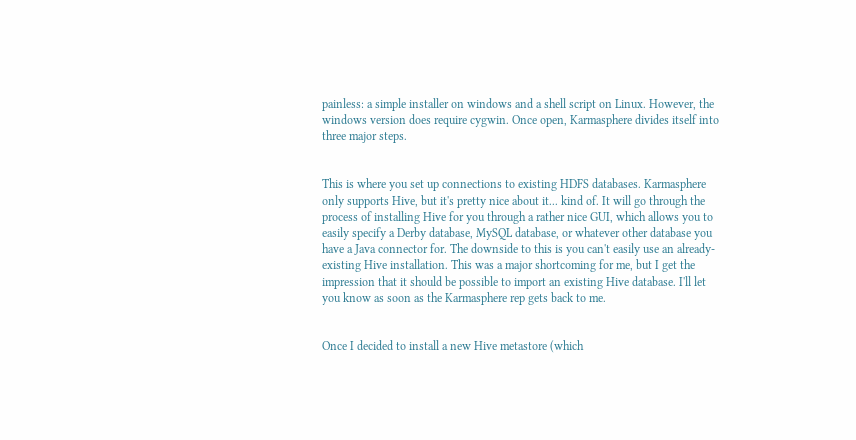painless: a simple installer on windows and a shell script on Linux. However, the windows version does require cygwin. Once open, Karmasphere divides itself into three major steps.


This is where you set up connections to existing HDFS databases. Karmasphere only supports Hive, but it's pretty nice about it... kind of. It will go through the process of installing Hive for you through a rather nice GUI, which allows you to easily specify a Derby database, MySQL database, or whatever other database you have a Java connector for. The downside to this is you can't easily use an already-existing Hive installation. This was a major shortcoming for me, but I get the impression that it should be possible to import an existing Hive database. I'll let you know as soon as the Karmasphere rep gets back to me.


Once I decided to install a new Hive metastore (which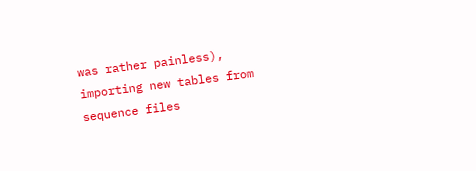was rather painless), importing new tables from sequence files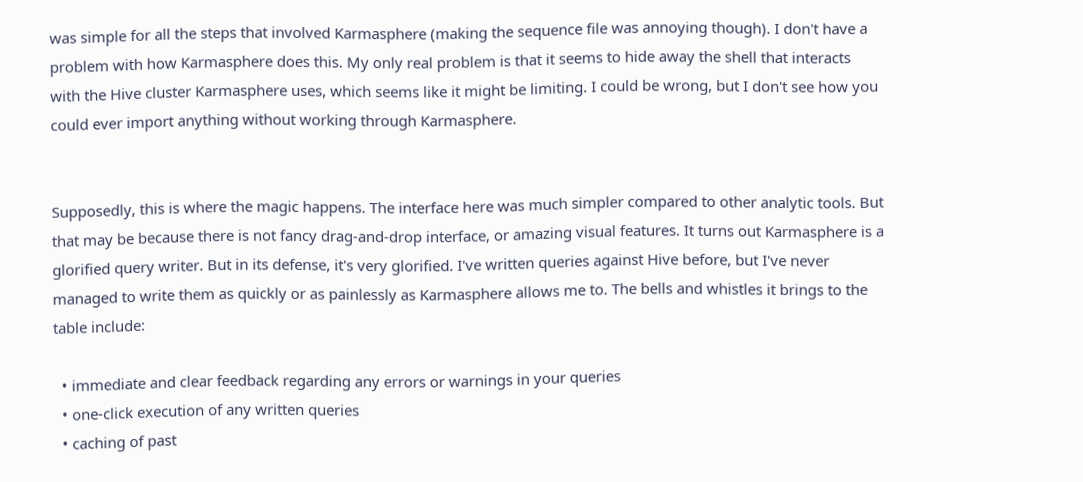was simple for all the steps that involved Karmasphere (making the sequence file was annoying though). I don't have a problem with how Karmasphere does this. My only real problem is that it seems to hide away the shell that interacts with the Hive cluster Karmasphere uses, which seems like it might be limiting. I could be wrong, but I don't see how you could ever import anything without working through Karmasphere.


Supposedly, this is where the magic happens. The interface here was much simpler compared to other analytic tools. But that may be because there is not fancy drag-and-drop interface, or amazing visual features. It turns out Karmasphere is a glorified query writer. But in its defense, it's very glorified. I've written queries against Hive before, but I've never managed to write them as quickly or as painlessly as Karmasphere allows me to. The bells and whistles it brings to the table include:

  • immediate and clear feedback regarding any errors or warnings in your queries
  • one-click execution of any written queries
  • caching of past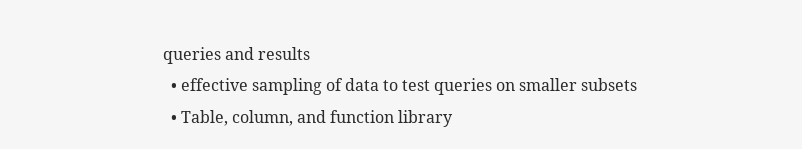queries and results
  • effective sampling of data to test queries on smaller subsets
  • Table, column, and function library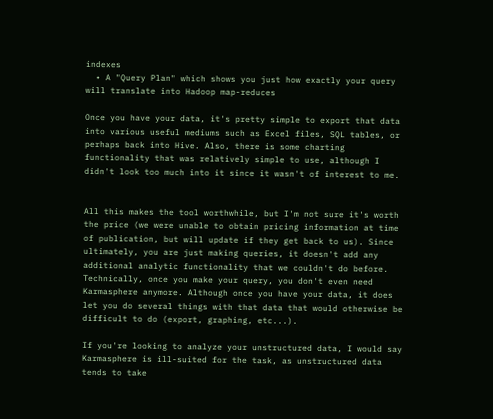indexes
  • A "Query Plan" which shows you just how exactly your query will translate into Hadoop map-reduces

Once you have your data, it's pretty simple to export that data into various useful mediums such as Excel files, SQL tables, or perhaps back into Hive. Also, there is some charting functionality that was relatively simple to use, although I didn't look too much into it since it wasn't of interest to me.


All this makes the tool worthwhile, but I'm not sure it's worth the price (we were unable to obtain pricing information at time of publication, but will update if they get back to us). Since ultimately, you are just making queries, it doesn't add any additional analytic functionality that we couldn't do before. Technically, once you make your query, you don't even need Karmasphere anymore. Although once you have your data, it does let you do several things with that data that would otherwise be difficult to do (export, graphing, etc...).

If you're looking to analyze your unstructured data, I would say Karmasphere is ill-suited for the task, as unstructured data tends to take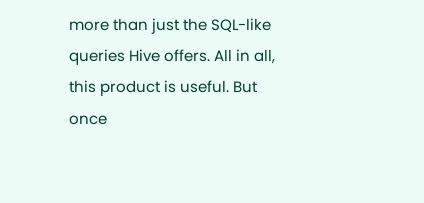more than just the SQL-like queries Hive offers. All in all, this product is useful. But once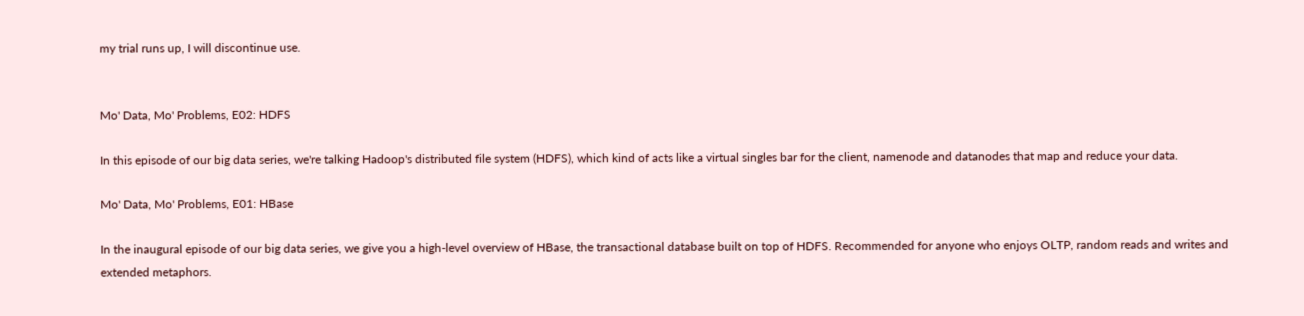my trial runs up, I will discontinue use.


Mo' Data, Mo' Problems, E02: HDFS

In this episode of our big data series, we're talking Hadoop's distributed file system (HDFS), which kind of acts like a virtual singles bar for the client, namenode and datanodes that map and reduce your data.

Mo' Data, Mo' Problems, E01: HBase

In the inaugural episode of our big data series, we give you a high-level overview of HBase, the transactional database built on top of HDFS. Recommended for anyone who enjoys OLTP, random reads and writes and extended metaphors.